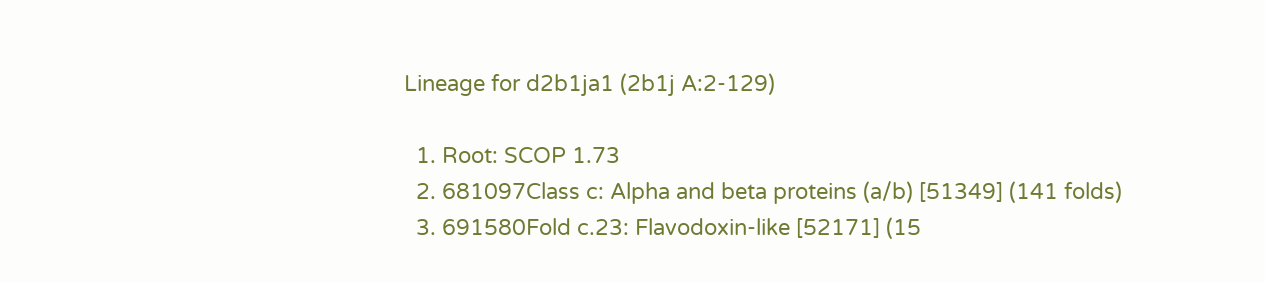Lineage for d2b1ja1 (2b1j A:2-129)

  1. Root: SCOP 1.73
  2. 681097Class c: Alpha and beta proteins (a/b) [51349] (141 folds)
  3. 691580Fold c.23: Flavodoxin-like [52171] (15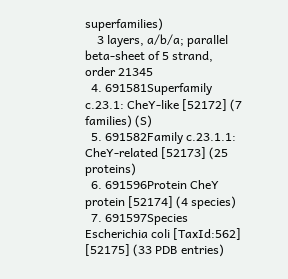superfamilies)
    3 layers, a/b/a; parallel beta-sheet of 5 strand, order 21345
  4. 691581Superfamily c.23.1: CheY-like [52172] (7 families) (S)
  5. 691582Family c.23.1.1: CheY-related [52173] (25 proteins)
  6. 691596Protein CheY protein [52174] (4 species)
  7. 691597Species Escherichia coli [TaxId:562] [52175] (33 PDB entries)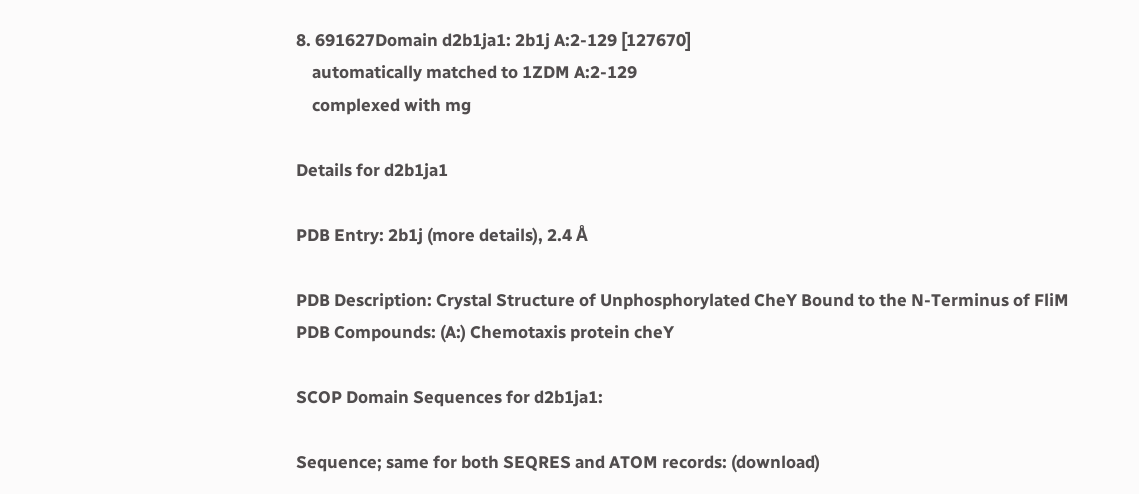8. 691627Domain d2b1ja1: 2b1j A:2-129 [127670]
    automatically matched to 1ZDM A:2-129
    complexed with mg

Details for d2b1ja1

PDB Entry: 2b1j (more details), 2.4 Å

PDB Description: Crystal Structure of Unphosphorylated CheY Bound to the N-Terminus of FliM
PDB Compounds: (A:) Chemotaxis protein cheY

SCOP Domain Sequences for d2b1ja1:

Sequence; same for both SEQRES and ATOM records: (download)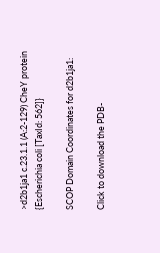>d2b1ja1 c.23.1.1 (A:2-129) CheY protein {Escherichia coli [TaxId: 562]}

SCOP Domain Coordinates for d2b1ja1:

Click to download the PDB-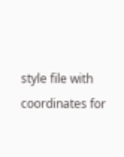style file with coordinates for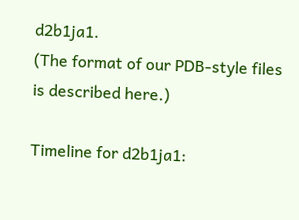d2b1ja1.
(The format of our PDB-style files is described here.)

Timeline for d2b1ja1: